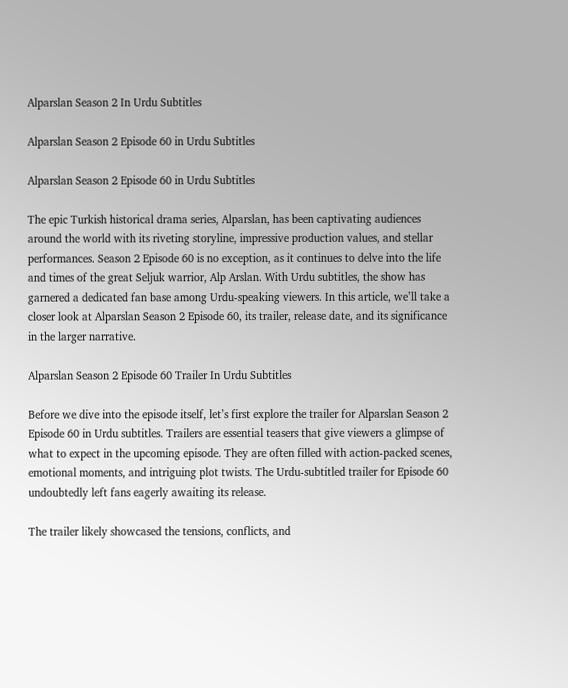Alparslan Season 2 In Urdu Subtitles

Alparslan Season 2 Episode 60 in Urdu Subtitles

Alparslan Season 2 Episode 60 in Urdu Subtitles

The epic Turkish historical drama series, Alparslan, has been captivating audiences around the world with its riveting storyline, impressive production values, and stellar performances. Season 2 Episode 60 is no exception, as it continues to delve into the life and times of the great Seljuk warrior, Alp Arslan. With Urdu subtitles, the show has garnered a dedicated fan base among Urdu-speaking viewers. In this article, we’ll take a closer look at Alparslan Season 2 Episode 60, its trailer, release date, and its significance in the larger narrative.

Alparslan Season 2 Episode 60 Trailer In Urdu Subtitles

Before we dive into the episode itself, let’s first explore the trailer for Alparslan Season 2 Episode 60 in Urdu subtitles. Trailers are essential teasers that give viewers a glimpse of what to expect in the upcoming episode. They are often filled with action-packed scenes, emotional moments, and intriguing plot twists. The Urdu-subtitled trailer for Episode 60 undoubtedly left fans eagerly awaiting its release.

The trailer likely showcased the tensions, conflicts, and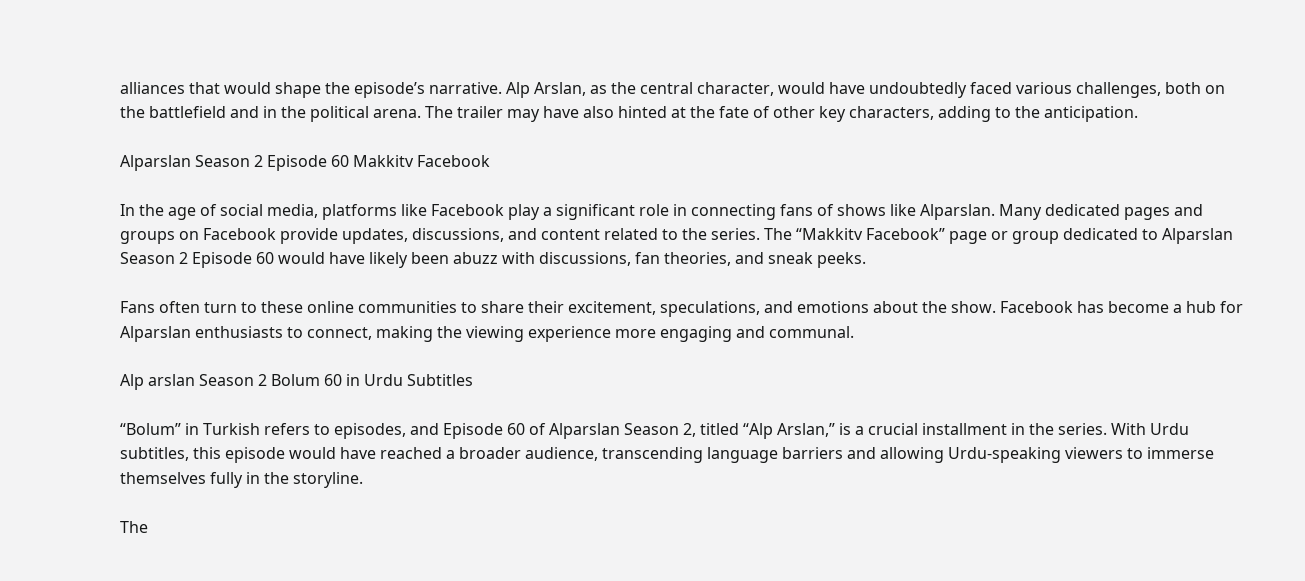alliances that would shape the episode’s narrative. Alp Arslan, as the central character, would have undoubtedly faced various challenges, both on the battlefield and in the political arena. The trailer may have also hinted at the fate of other key characters, adding to the anticipation.

Alparslan Season 2 Episode 60 Makkitv Facebook

In the age of social media, platforms like Facebook play a significant role in connecting fans of shows like Alparslan. Many dedicated pages and groups on Facebook provide updates, discussions, and content related to the series. The “Makkitv Facebook” page or group dedicated to Alparslan Season 2 Episode 60 would have likely been abuzz with discussions, fan theories, and sneak peeks.

Fans often turn to these online communities to share their excitement, speculations, and emotions about the show. Facebook has become a hub for Alparslan enthusiasts to connect, making the viewing experience more engaging and communal.

Alp arslan Season 2 Bolum 60 in Urdu Subtitles

“Bolum” in Turkish refers to episodes, and Episode 60 of Alparslan Season 2, titled “Alp Arslan,” is a crucial installment in the series. With Urdu subtitles, this episode would have reached a broader audience, transcending language barriers and allowing Urdu-speaking viewers to immerse themselves fully in the storyline.

The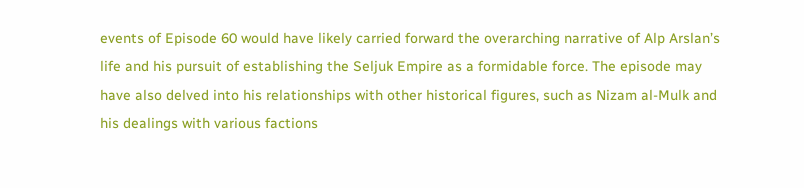events of Episode 60 would have likely carried forward the overarching narrative of Alp Arslan’s life and his pursuit of establishing the Seljuk Empire as a formidable force. The episode may have also delved into his relationships with other historical figures, such as Nizam al-Mulk and his dealings with various factions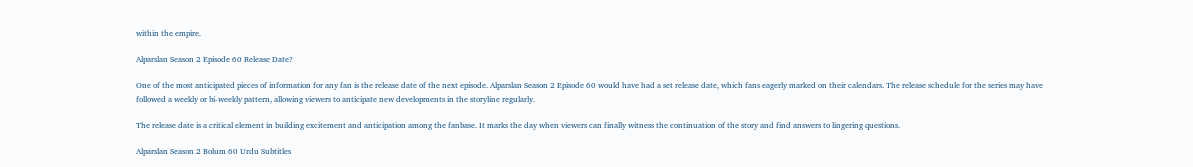within the empire.

Alparslan Season 2 Episode 60 Release Date?

One of the most anticipated pieces of information for any fan is the release date of the next episode. Alparslan Season 2 Episode 60 would have had a set release date, which fans eagerly marked on their calendars. The release schedule for the series may have followed a weekly or bi-weekly pattern, allowing viewers to anticipate new developments in the storyline regularly.

The release date is a critical element in building excitement and anticipation among the fanbase. It marks the day when viewers can finally witness the continuation of the story and find answers to lingering questions.

Alparslan Season 2 Bolum 60 Urdu Subtitles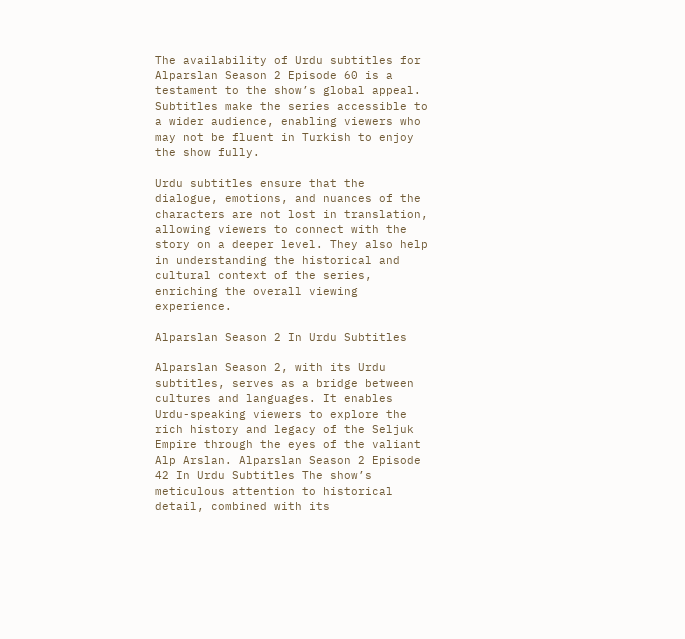The availability of Urdu subtitles for Alparslan Season 2 Episode 60 is a testament to the show’s global appeal. Subtitles make the series accessible to a wider audience, enabling viewers who may not be fluent in Turkish to enjoy the show fully.

Urdu subtitles ensure that the dialogue, emotions, and nuances of the characters are not lost in translation, allowing viewers to connect with the story on a deeper level. They also help in understanding the historical and cultural context of the series, enriching the overall viewing experience.

Alparslan Season 2 In Urdu Subtitles

Alparslan Season 2, with its Urdu subtitles, serves as a bridge between cultures and languages. It enables Urdu-speaking viewers to explore the rich history and legacy of the Seljuk Empire through the eyes of the valiant Alp Arslan. Alparslan Season 2 Episode 42 In Urdu Subtitles The show’s meticulous attention to historical detail, combined with its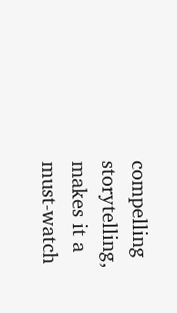compelling storytelling, makes it a must-watch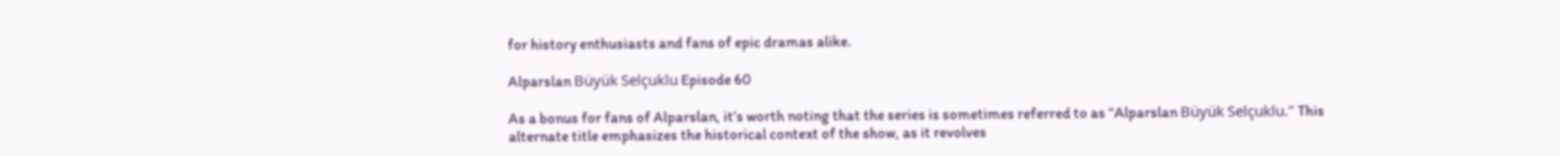for history enthusiasts and fans of epic dramas alike.

Alparslan Büyük Selçuklu Episode 60

As a bonus for fans of Alparslan, it’s worth noting that the series is sometimes referred to as “Alparslan Büyük Selçuklu.” This alternate title emphasizes the historical context of the show, as it revolves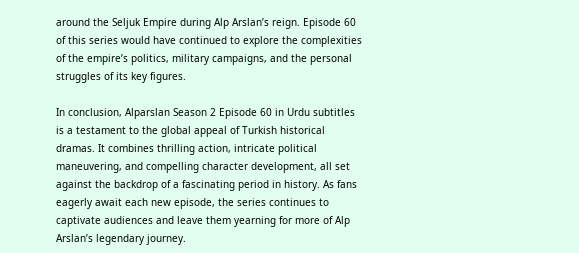around the Seljuk Empire during Alp Arslan’s reign. Episode 60 of this series would have continued to explore the complexities of the empire’s politics, military campaigns, and the personal struggles of its key figures.

In conclusion, Alparslan Season 2 Episode 60 in Urdu subtitles is a testament to the global appeal of Turkish historical dramas. It combines thrilling action, intricate political maneuvering, and compelling character development, all set against the backdrop of a fascinating period in history. As fans eagerly await each new episode, the series continues to captivate audiences and leave them yearning for more of Alp Arslan’s legendary journey.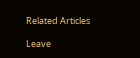Related Articles

Leave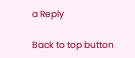a Reply

Back to top button